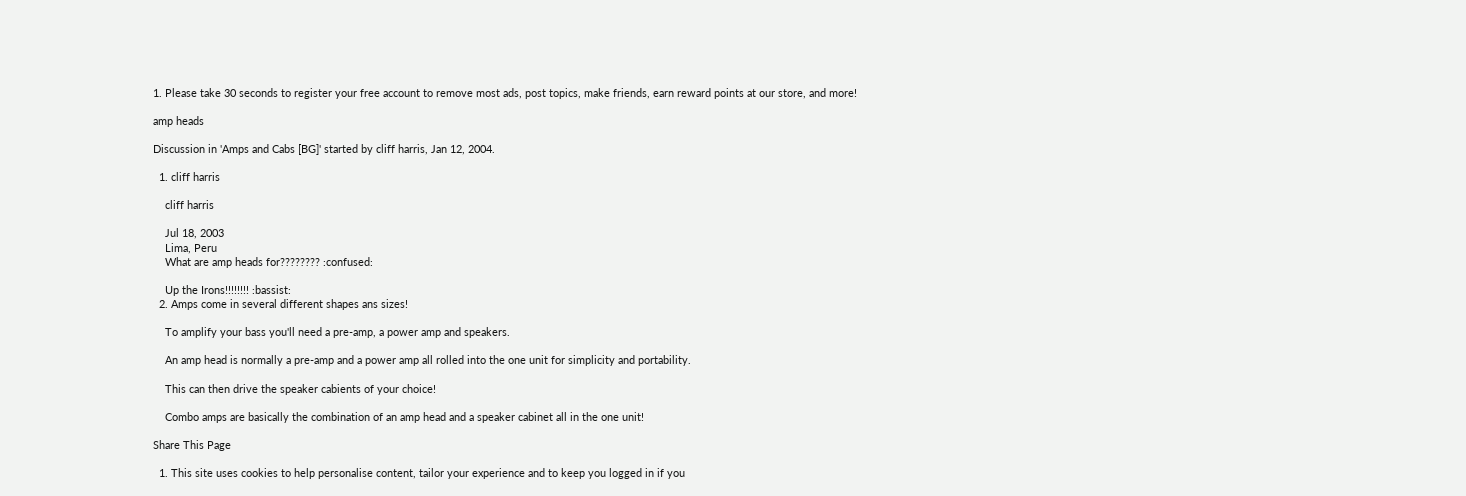1. Please take 30 seconds to register your free account to remove most ads, post topics, make friends, earn reward points at our store, and more!

amp heads

Discussion in 'Amps and Cabs [BG]' started by cliff harris, Jan 12, 2004.

  1. cliff harris

    cliff harris

    Jul 18, 2003
    Lima, Peru
    What are amp heads for???????? :confused:

    Up the Irons!!!!!!!! :bassist:
  2. Amps come in several different shapes ans sizes!

    To amplify your bass you'll need a pre-amp, a power amp and speakers.

    An amp head is normally a pre-amp and a power amp all rolled into the one unit for simplicity and portability.

    This can then drive the speaker cabients of your choice!

    Combo amps are basically the combination of an amp head and a speaker cabinet all in the one unit!

Share This Page

  1. This site uses cookies to help personalise content, tailor your experience and to keep you logged in if you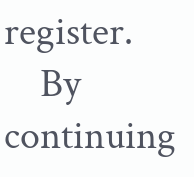register.
    By continuing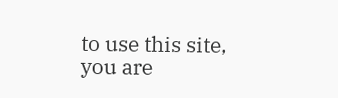to use this site, you are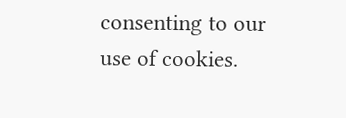consenting to our use of cookies.